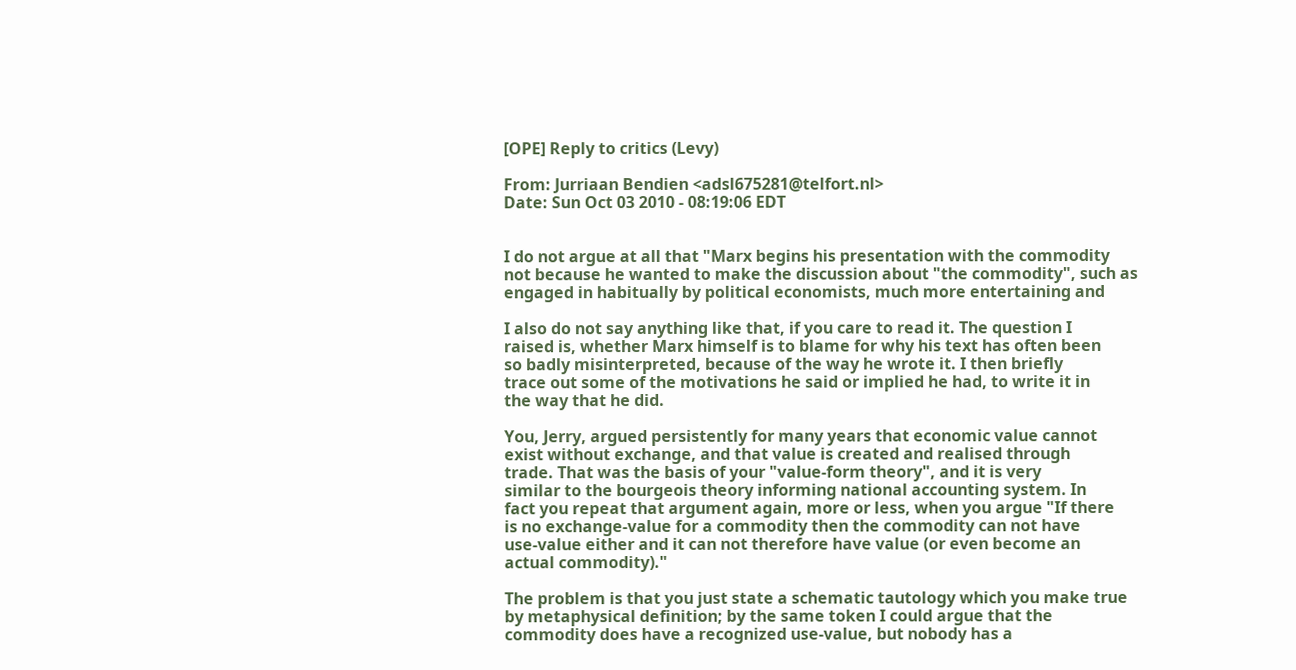[OPE] Reply to critics (Levy)

From: Jurriaan Bendien <adsl675281@telfort.nl>
Date: Sun Oct 03 2010 - 08:19:06 EDT


I do not argue at all that "Marx begins his presentation with the commodity
not because he wanted to make the discussion about "the commodity", such as
engaged in habitually by political economists, much more entertaining and

I also do not say anything like that, if you care to read it. The question I
raised is, whether Marx himself is to blame for why his text has often been
so badly misinterpreted, because of the way he wrote it. I then briefly
trace out some of the motivations he said or implied he had, to write it in
the way that he did.

You, Jerry, argued persistently for many years that economic value cannot
exist without exchange, and that value is created and realised through
trade. That was the basis of your "value-form theory", and it is very
similar to the bourgeois theory informing national accounting system. In
fact you repeat that argument again, more or less, when you argue "If there
is no exchange-value for a commodity then the commodity can not have
use-value either and it can not therefore have value (or even become an
actual commodity)."

The problem is that you just state a schematic tautology which you make true
by metaphysical definition; by the same token I could argue that the
commodity does have a recognized use-value, but nobody has a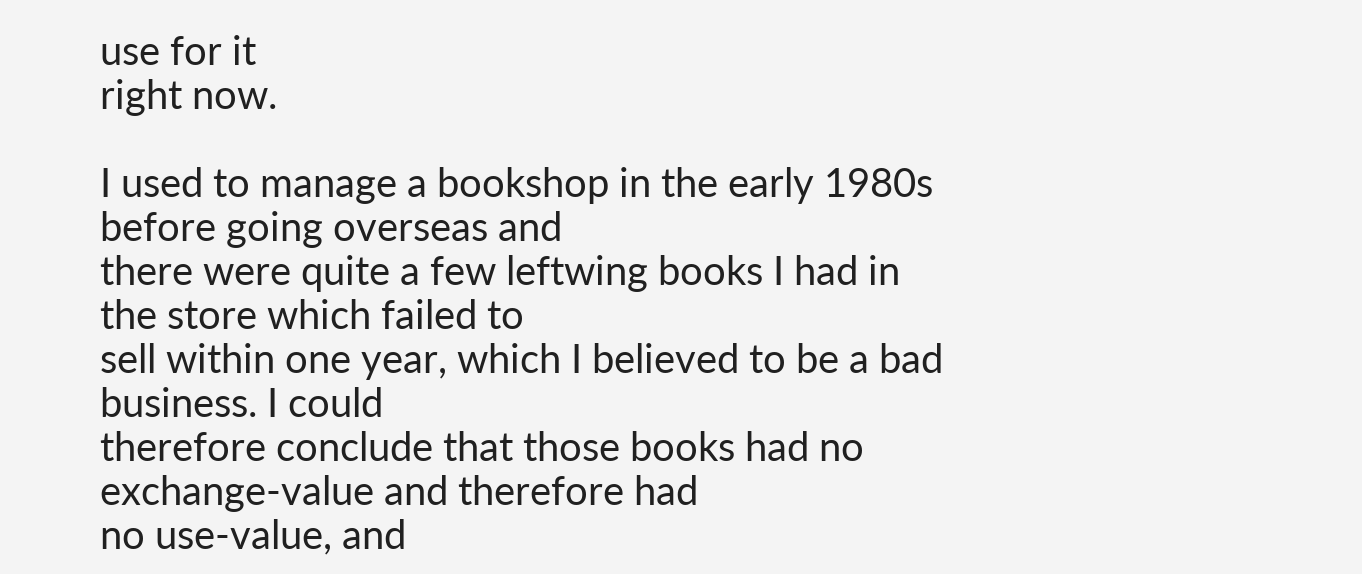use for it
right now.

I used to manage a bookshop in the early 1980s before going overseas and
there were quite a few leftwing books I had in the store which failed to
sell within one year, which I believed to be a bad business. I could
therefore conclude that those books had no exchange-value and therefore had
no use-value, and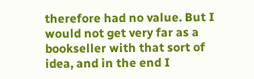therefore had no value. But I would not get very far as a
bookseller with that sort of idea, and in the end I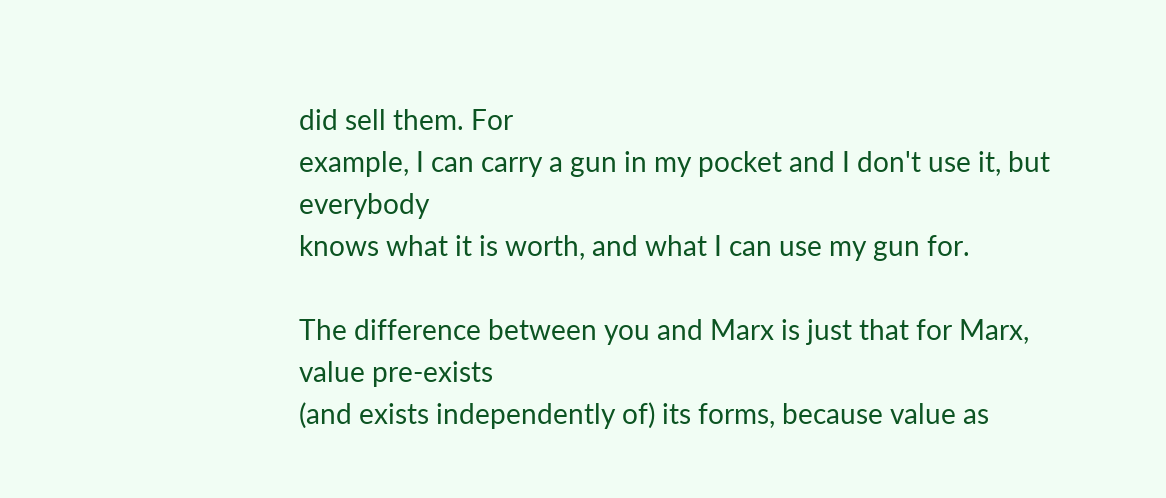did sell them. For
example, I can carry a gun in my pocket and I don't use it, but everybody
knows what it is worth, and what I can use my gun for.

The difference between you and Marx is just that for Marx, value pre-exists
(and exists independently of) its forms, because value as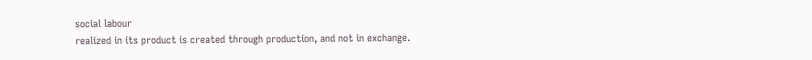social labour
realized in its product is created through production, and not in exchange.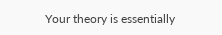Your theory is essentially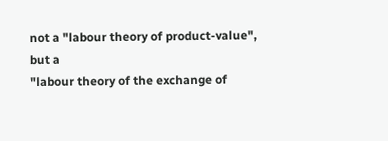not a "labour theory of product-value", but a
"labour theory of the exchange of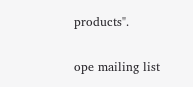products".


ope mailing list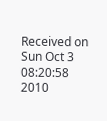Received on Sun Oct 3 08:20:58 2010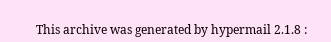This archive was generated by hypermail 2.1.8 :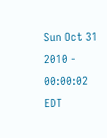Sun Oct 31 2010 - 00:00:02 EDT